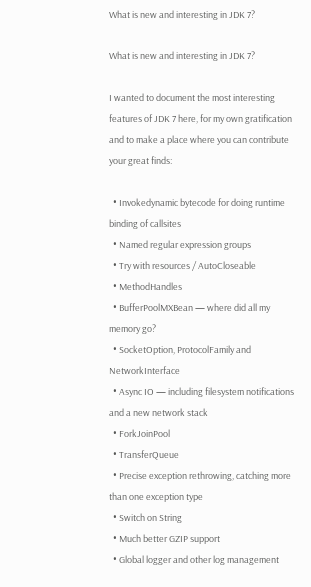What is new and interesting in JDK 7?

What is new and interesting in JDK 7?

I wanted to document the most interesting features of JDK 7 here, for my own gratification and to make a place where you can contribute your great finds:

  • Invokedynamic bytecode for doing runtime binding of callsites
  • Named regular expression groups
  • Try with resources / AutoCloseable
  • MethodHandles
  • BufferPoolMXBean — where did all my memory go?
  • SocketOption, ProtocolFamily and NetworkInterface
  • Async IO — including filesystem notifications and a new network stack
  • ForkJoinPool
  • TransferQueue
  • Precise exception rethrowing, catching more than one exception type
  • Switch on String
  • Much better GZIP support
  • Global logger and other log management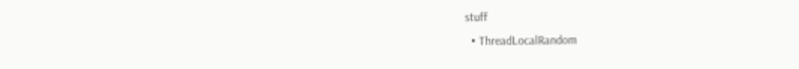stuff
  • ThreadLocalRandom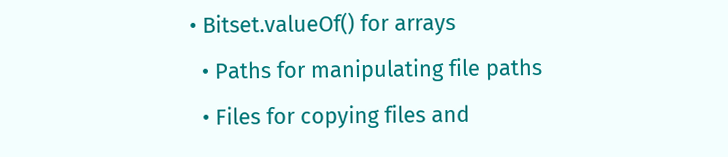• Bitset.valueOf() for arrays
  • Paths for manipulating file paths
  • Files for copying files and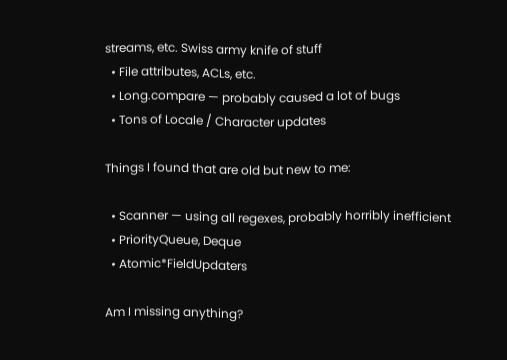streams, etc. Swiss army knife of stuff
  • File attributes, ACLs, etc.
  • Long.compare — probably caused a lot of bugs
  • Tons of Locale / Character updates

Things I found that are old but new to me:

  • Scanner — using all regexes, probably horribly inefficient
  • PriorityQueue, Deque
  • Atomic*FieldUpdaters

Am I missing anything?